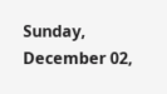Sunday, December 02,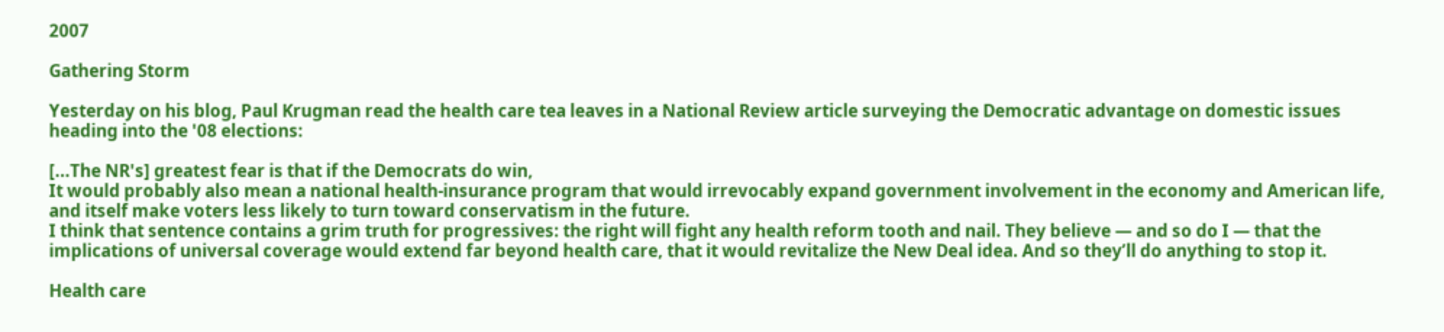2007

Gathering Storm

Yesterday on his blog, Paul Krugman read the health care tea leaves in a National Review article surveying the Democratic advantage on domestic issues heading into the '08 elections:

[...The NR's] greatest fear is that if the Democrats do win,
It would probably also mean a national health-insurance program that would irrevocably expand government involvement in the economy and American life, and itself make voters less likely to turn toward conservatism in the future.
I think that sentence contains a grim truth for progressives: the right will fight any health reform tooth and nail. They believe — and so do I — that the implications of universal coverage would extend far beyond health care, that it would revitalize the New Deal idea. And so they’ll do anything to stop it.

Health care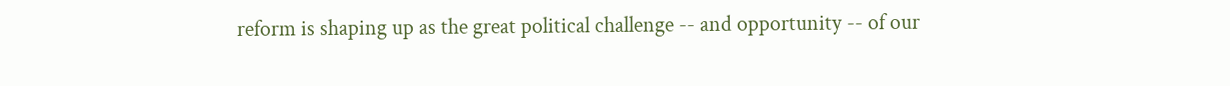reform is shaping up as the great political challenge -- and opportunity -- of our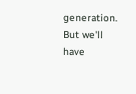generation. But we'll have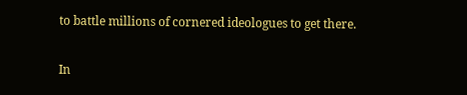to battle millions of cornered ideologues to get there.

In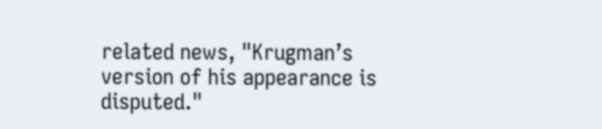related news, "Krugman’s version of his appearance is disputed."